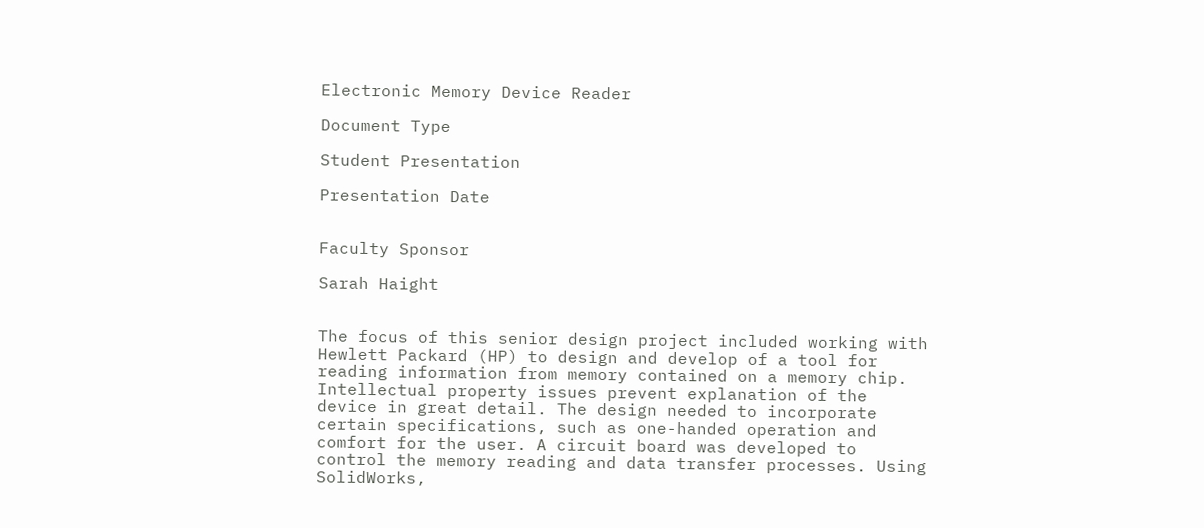Electronic Memory Device Reader

Document Type

Student Presentation

Presentation Date


Faculty Sponsor

Sarah Haight


The focus of this senior design project included working with Hewlett Packard (HP) to design and develop of a tool for reading information from memory contained on a memory chip. Intellectual property issues prevent explanation of the device in great detail. The design needed to incorporate certain specifications, such as one-handed operation and comfort for the user. A circuit board was developed to control the memory reading and data transfer processes. Using SolidWorks,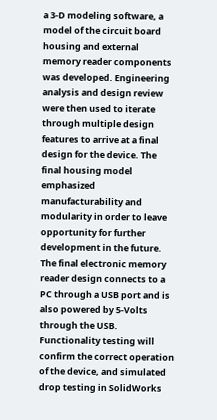a 3-D modeling software, a model of the circuit board housing and external memory reader components was developed. Engineering analysis and design review were then used to iterate through multiple design features to arrive at a final design for the device. The final housing model emphasized manufacturability and modularity in order to leave opportunity for further development in the future. The final electronic memory reader design connects to a PC through a USB port and is also powered by 5-Volts through the USB. Functionality testing will confirm the correct operation of the device, and simulated drop testing in SolidWorks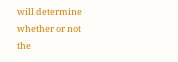will determine whether or not the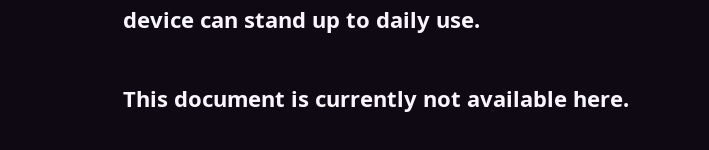device can stand up to daily use.

This document is currently not available here.